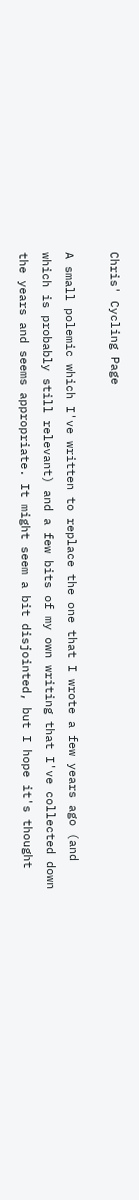Chris' Cycling Page

A small polemic which I've written to replace the one that I wrote a few years ago (and which is probably still relevant) and a few bits of my own writing that I've collected down the years and seems appropriate. It might seem a bit disjointed, but I hope it's thought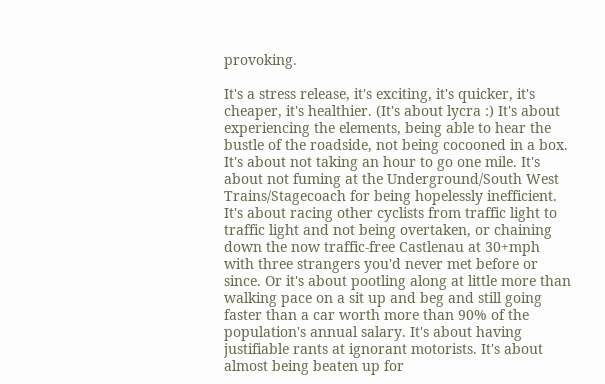provoking.

It's a stress release, it's exciting, it's quicker, it's cheaper, it's healthier. (It's about lycra :) It's about experiencing the elements, being able to hear the bustle of the roadside, not being cocooned in a box. It's about not taking an hour to go one mile. It's about not fuming at the Underground/South West Trains/Stagecoach for being hopelessly inefficient. It's about racing other cyclists from traffic light to traffic light and not being overtaken, or chaining down the now traffic-free Castlenau at 30+mph with three strangers you'd never met before or since. Or it's about pootling along at little more than walking pace on a sit up and beg and still going faster than a car worth more than 90% of the population's annual salary. It's about having justifiable rants at ignorant motorists. It's about almost being beaten up for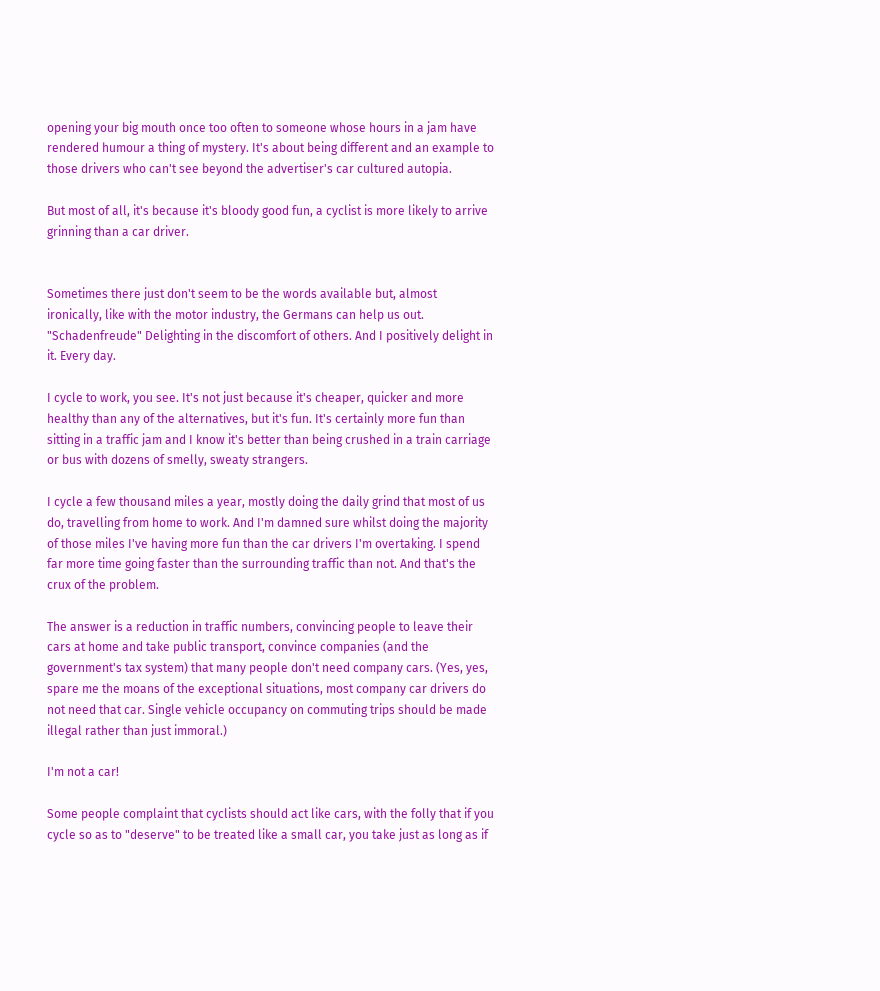opening your big mouth once too often to someone whose hours in a jam have rendered humour a thing of mystery. It's about being different and an example to those drivers who can't see beyond the advertiser's car cultured autopia.

But most of all, it's because it's bloody good fun, a cyclist is more likely to arrive grinning than a car driver.


Sometimes there just don't seem to be the words available but, almost ironically, like with the motor industry, the Germans can help us out. "Schadenfreude" Delighting in the discomfort of others. And I positively delight in it. Every day.

I cycle to work, you see. It's not just because it's cheaper, quicker and more healthy than any of the alternatives, but it's fun. It's certainly more fun than sitting in a traffic jam and I know it's better than being crushed in a train carriage or bus with dozens of smelly, sweaty strangers.

I cycle a few thousand miles a year, mostly doing the daily grind that most of us do, travelling from home to work. And I'm damned sure whilst doing the majority of those miles I've having more fun than the car drivers I'm overtaking. I spend far more time going faster than the surrounding traffic than not. And that's the crux of the problem.

The answer is a reduction in traffic numbers, convincing people to leave their cars at home and take public transport, convince companies (and the government's tax system) that many people don't need company cars. (Yes, yes, spare me the moans of the exceptional situations, most company car drivers do not need that car. Single vehicle occupancy on commuting trips should be made illegal rather than just immoral.)

I'm not a car!

Some people complaint that cyclists should act like cars, with the folly that if you cycle so as to "deserve" to be treated like a small car, you take just as long as if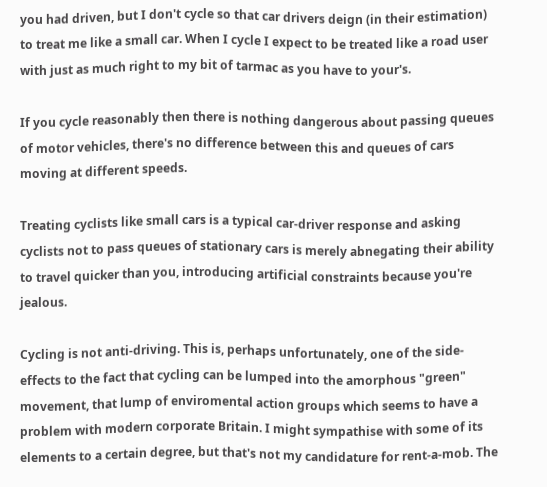you had driven, but I don't cycle so that car drivers deign (in their estimation) to treat me like a small car. When I cycle I expect to be treated like a road user with just as much right to my bit of tarmac as you have to your's.

If you cycle reasonably then there is nothing dangerous about passing queues of motor vehicles, there's no difference between this and queues of cars moving at different speeds.

Treating cyclists like small cars is a typical car-driver response and asking cyclists not to pass queues of stationary cars is merely abnegating their ability to travel quicker than you, introducing artificial constraints because you're jealous.

Cycling is not anti-driving. This is, perhaps unfortunately, one of the side-effects to the fact that cycling can be lumped into the amorphous "green" movement, that lump of enviromental action groups which seems to have a problem with modern corporate Britain. I might sympathise with some of its elements to a certain degree, but that's not my candidature for rent-a-mob. The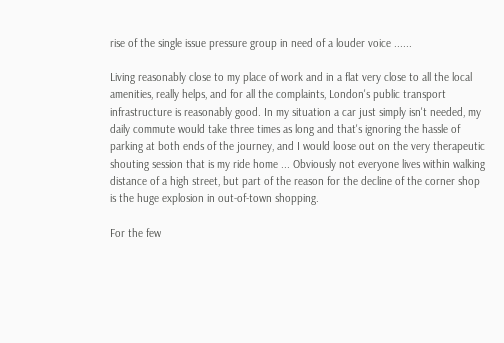rise of the single issue pressure group in need of a louder voice ......

Living reasonably close to my place of work and in a flat very close to all the local amenities, really helps, and for all the complaints, London's public transport infrastructure is reasonably good. In my situation a car just simply isn't needed, my daily commute would take three times as long and that's ignoring the hassle of parking at both ends of the journey, and I would loose out on the very therapeutic shouting session that is my ride home ... Obviously not everyone lives within walking distance of a high street, but part of the reason for the decline of the corner shop is the huge explosion in out-of-town shopping.

For the few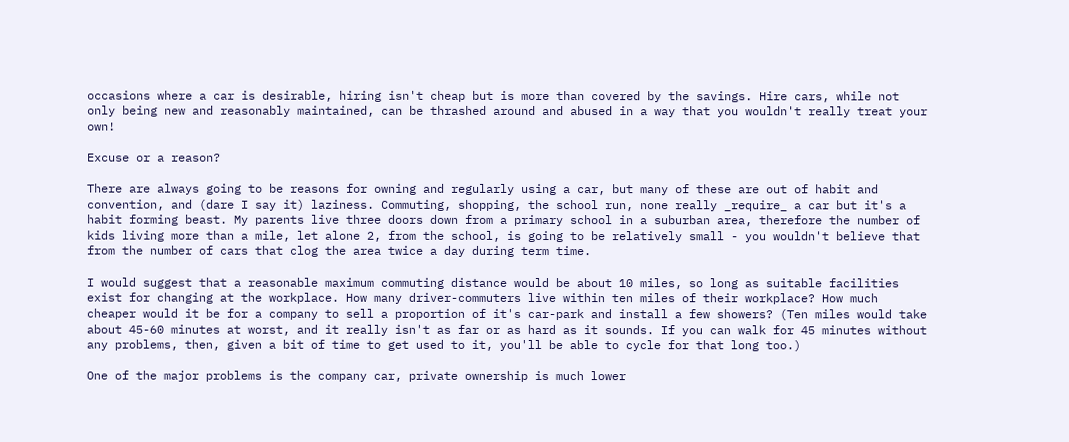occasions where a car is desirable, hiring isn't cheap but is more than covered by the savings. Hire cars, while not only being new and reasonably maintained, can be thrashed around and abused in a way that you wouldn't really treat your own!

Excuse or a reason?

There are always going to be reasons for owning and regularly using a car, but many of these are out of habit and convention, and (dare I say it) laziness. Commuting, shopping, the school run, none really _require_ a car but it's a habit forming beast. My parents live three doors down from a primary school in a suburban area, therefore the number of kids living more than a mile, let alone 2, from the school, is going to be relatively small - you wouldn't believe that from the number of cars that clog the area twice a day during term time.

I would suggest that a reasonable maximum commuting distance would be about 10 miles, so long as suitable facilities exist for changing at the workplace. How many driver-commuters live within ten miles of their workplace? How much cheaper would it be for a company to sell a proportion of it's car-park and install a few showers? (Ten miles would take about 45-60 minutes at worst, and it really isn't as far or as hard as it sounds. If you can walk for 45 minutes without any problems, then, given a bit of time to get used to it, you'll be able to cycle for that long too.)

One of the major problems is the company car, private ownership is much lower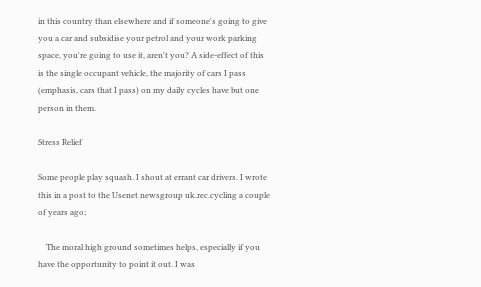in this country than elsewhere and if someone's going to give you a car and subsidise your petrol and your work parking space, you're going to use it, aren't you? A side-effect of this is the single occupant vehicle, the majority of cars I pass (emphasis, cars that I pass) on my daily cycles have but one person in them.

Stress Relief

Some people play squash. I shout at errant car drivers. I wrote this in a post to the Usenet newsgroup uk.rec.cycling a couple of years ago;

    The moral high ground sometimes helps, especially if you have the opportunity to point it out. I was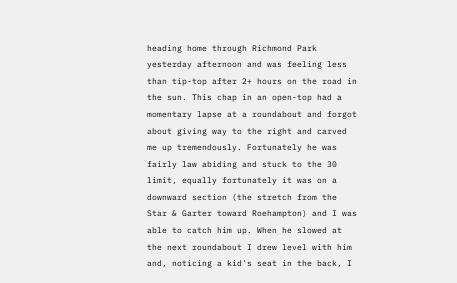heading home through Richmond Park yesterday afternoon and was feeling less than tip-top after 2+ hours on the road in the sun. This chap in an open-top had a momentary lapse at a roundabout and forgot about giving way to the right and carved me up tremendously. Fortunately he was fairly law abiding and stuck to the 30 limit, equally fortunately it was on a downward section (the stretch from the Star & Garter toward Roehampton) and I was able to catch him up. When he slowed at the next roundabout I drew level with him and, noticing a kid's seat in the back, I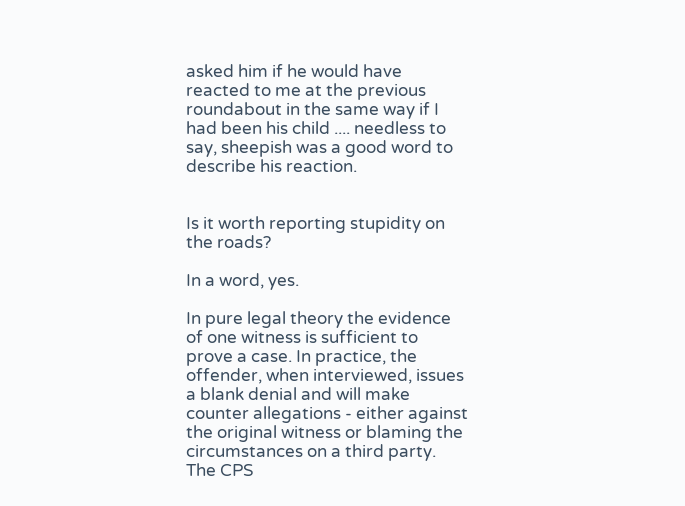asked him if he would have reacted to me at the previous roundabout in the same way if I had been his child .... needless to say, sheepish was a good word to describe his reaction.


Is it worth reporting stupidity on the roads?

In a word, yes.

In pure legal theory the evidence of one witness is sufficient to prove a case. In practice, the offender, when interviewed, issues a blank denial and will make counter allegations - either against the original witness or blaming the circumstances on a third party. The CPS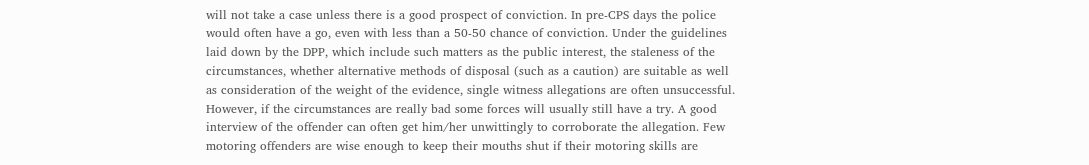will not take a case unless there is a good prospect of conviction. In pre-CPS days the police would often have a go, even with less than a 50-50 chance of conviction. Under the guidelines laid down by the DPP, which include such matters as the public interest, the staleness of the circumstances, whether alternative methods of disposal (such as a caution) are suitable as well as consideration of the weight of the evidence, single witness allegations are often unsuccessful. However, if the circumstances are really bad some forces will usually still have a try. A good interview of the offender can often get him/her unwittingly to corroborate the allegation. Few motoring offenders are wise enough to keep their mouths shut if their motoring skills are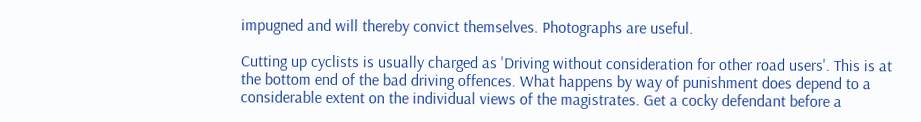impugned and will thereby convict themselves. Photographs are useful.

Cutting up cyclists is usually charged as 'Driving without consideration for other road users'. This is at the bottom end of the bad driving offences. What happens by way of punishment does depend to a considerable extent on the individual views of the magistrates. Get a cocky defendant before a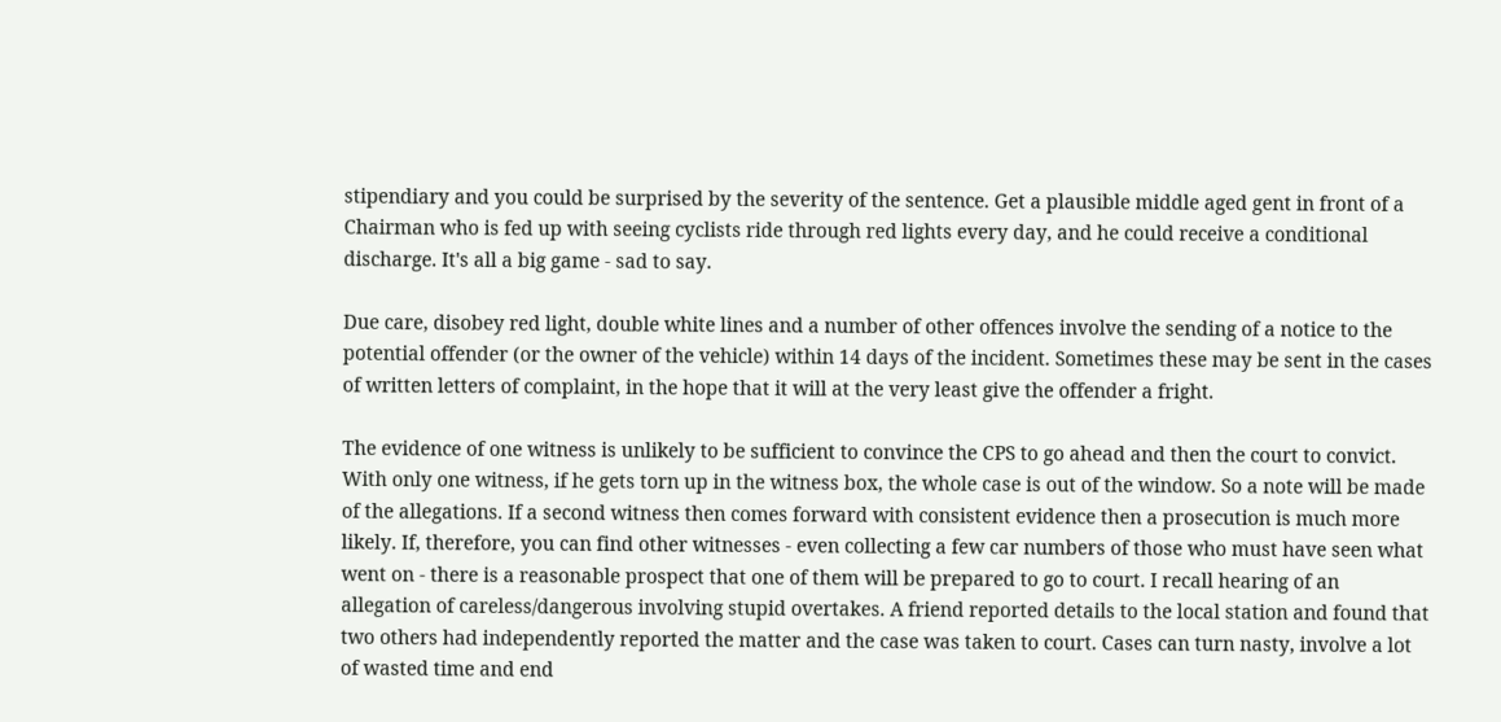stipendiary and you could be surprised by the severity of the sentence. Get a plausible middle aged gent in front of a Chairman who is fed up with seeing cyclists ride through red lights every day, and he could receive a conditional discharge. It's all a big game - sad to say.

Due care, disobey red light, double white lines and a number of other offences involve the sending of a notice to the potential offender (or the owner of the vehicle) within 14 days of the incident. Sometimes these may be sent in the cases of written letters of complaint, in the hope that it will at the very least give the offender a fright.

The evidence of one witness is unlikely to be sufficient to convince the CPS to go ahead and then the court to convict. With only one witness, if he gets torn up in the witness box, the whole case is out of the window. So a note will be made of the allegations. If a second witness then comes forward with consistent evidence then a prosecution is much more likely. If, therefore, you can find other witnesses - even collecting a few car numbers of those who must have seen what went on - there is a reasonable prospect that one of them will be prepared to go to court. I recall hearing of an allegation of careless/dangerous involving stupid overtakes. A friend reported details to the local station and found that two others had independently reported the matter and the case was taken to court. Cases can turn nasty, involve a lot of wasted time and end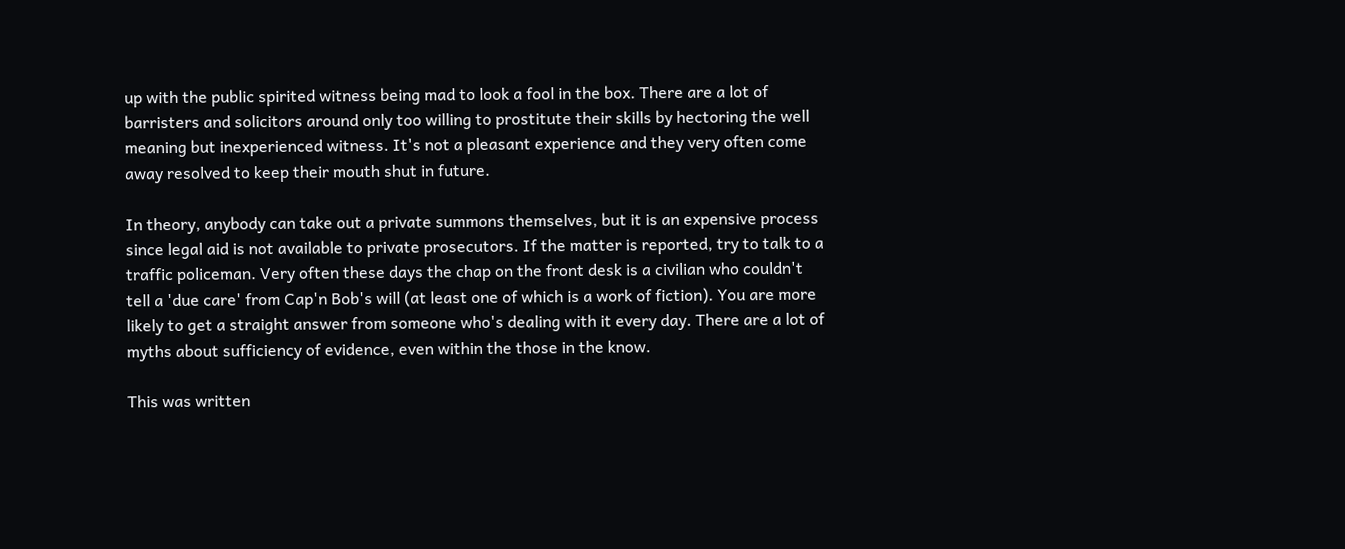up with the public spirited witness being mad to look a fool in the box. There are a lot of barristers and solicitors around only too willing to prostitute their skills by hectoring the well meaning but inexperienced witness. It's not a pleasant experience and they very often come away resolved to keep their mouth shut in future.

In theory, anybody can take out a private summons themselves, but it is an expensive process since legal aid is not available to private prosecutors. If the matter is reported, try to talk to a traffic policeman. Very often these days the chap on the front desk is a civilian who couldn't tell a 'due care' from Cap'n Bob's will (at least one of which is a work of fiction). You are more likely to get a straight answer from someone who's dealing with it every day. There are a lot of myths about sufficiency of evidence, even within the those in the know.

This was written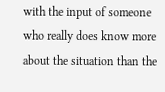with the input of someone who really does know more about the situation than the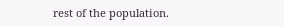rest of the population.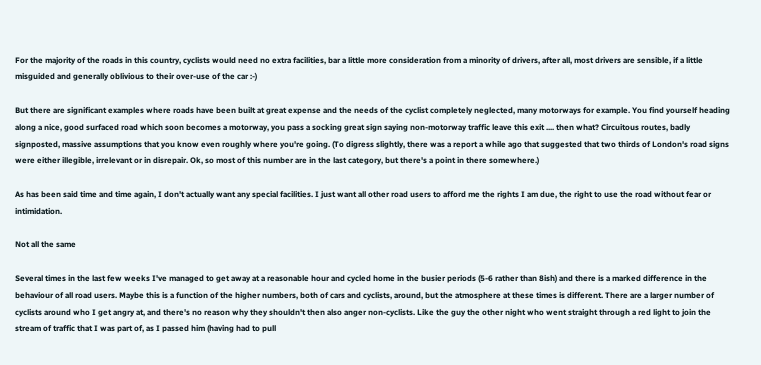For the majority of the roads in this country, cyclists would need no extra facilities, bar a little more consideration from a minority of drivers, after all, most drivers are sensible, if a little misguided and generally oblivious to their over-use of the car :-)

But there are significant examples where roads have been built at great expense and the needs of the cyclist completely neglected, many motorways for example. You find yourself heading along a nice, good surfaced road which soon becomes a motorway, you pass a socking great sign saying non-motorway traffic leave this exit .... then what? Circuitous routes, badly signposted, massive assumptions that you know even roughly where you're going. (To digress slightly, there was a report a while ago that suggested that two thirds of London's road signs were either illegible, irrelevant or in disrepair. Ok, so most of this number are in the last category, but there's a point in there somewhere.)

As has been said time and time again, I don't actually want any special facilities. I just want all other road users to afford me the rights I am due, the right to use the road without fear or intimidation.

Not all the same

Several times in the last few weeks I've managed to get away at a reasonable hour and cycled home in the busier periods (5-6 rather than 8ish) and there is a marked difference in the behaviour of all road users. Maybe this is a function of the higher numbers, both of cars and cyclists, around, but the atmosphere at these times is different. There are a larger number of cyclists around who I get angry at, and there's no reason why they shouldn't then also anger non-cyclists. Like the guy the other night who went straight through a red light to join the stream of traffic that I was part of, as I passed him (having had to pull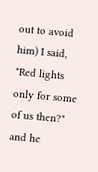out to avoid him) I said, "Red lights only for some of us then?" and he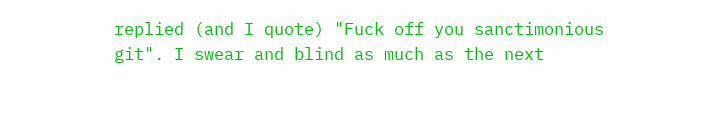replied (and I quote) "Fuck off you sanctimonious git". I swear and blind as much as the next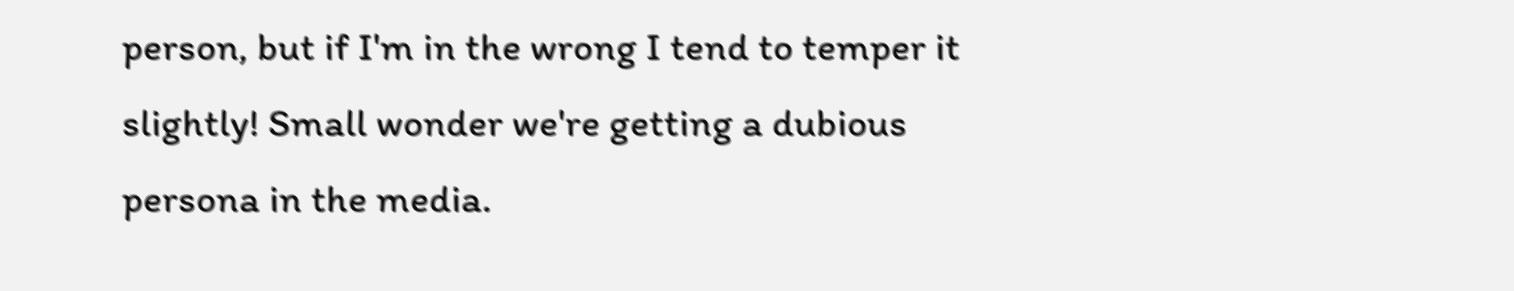person, but if I'm in the wrong I tend to temper it slightly! Small wonder we're getting a dubious persona in the media.